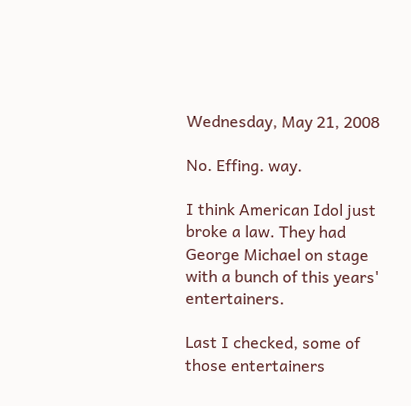Wednesday, May 21, 2008

No. Effing. way.

I think American Idol just broke a law. They had George Michael on stage with a bunch of this years' entertainers.

Last I checked, some of those entertainers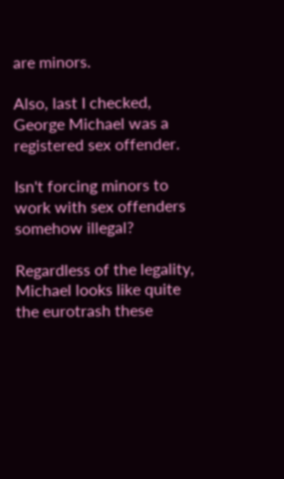are minors.

Also, last I checked, George Michael was a registered sex offender.

Isn't forcing minors to work with sex offenders somehow illegal?

Regardless of the legality, Michael looks like quite the eurotrash these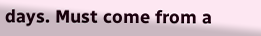days. Must come from a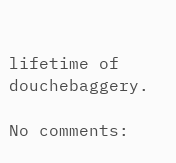lifetime of douchebaggery.

No comments: